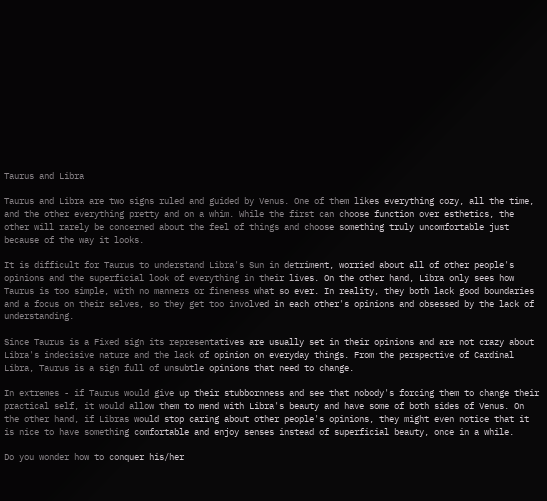Taurus and Libra

Taurus and Libra are two signs ruled and guided by Venus. One of them likes everything cozy, all the time, and the other everything pretty and on a whim. While the first can choose function over esthetics, the other will rarely be concerned about the feel of things and choose something truly uncomfortable just because of the way it looks.

It is difficult for Taurus to understand Libra's Sun in detriment, worried about all of other people's opinions and the superficial look of everything in their lives. On the other hand, Libra only sees how Taurus is too simple, with no manners or fineness what so ever. In reality, they both lack good boundaries and a focus on their selves, so they get too involved in each other's opinions and obsessed by the lack of understanding.

Since Taurus is a Fixed sign its representatives are usually set in their opinions and are not crazy about Libra's indecisive nature and the lack of opinion on everyday things. From the perspective of Cardinal Libra, Taurus is a sign full of unsubtle opinions that need to change.

In extremes - if Taurus would give up their stubbornness and see that nobody's forcing them to change their practical self, it would allow them to mend with Libra's beauty and have some of both sides of Venus. On the other hand, if Libras would stop caring about other people's opinions, they might even notice that it is nice to have something comfortable and enjoy senses instead of superficial beauty, once in a while.

Do you wonder how to conquer his/her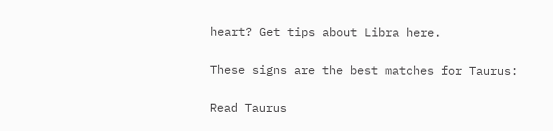heart? Get tips about Libra here.

These signs are the best matches for Taurus:

Read Taurus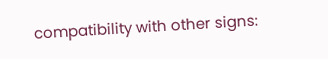compatibility with other signs: